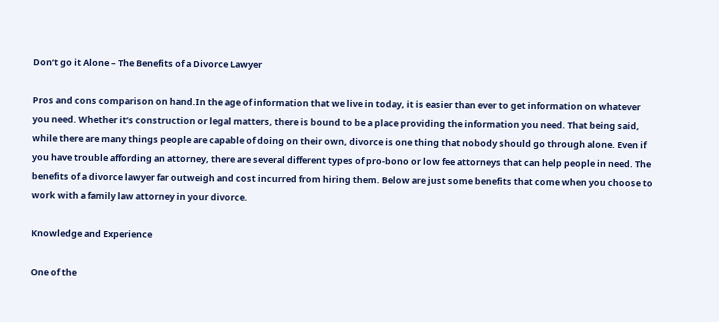Don’t go it Alone – The Benefits of a Divorce Lawyer

Pros and cons comparison on hand.In the age of information that we live in today, it is easier than ever to get information on whatever you need. Whether it’s construction or legal matters, there is bound to be a place providing the information you need. That being said, while there are many things people are capable of doing on their own, divorce is one thing that nobody should go through alone. Even if you have trouble affording an attorney, there are several different types of pro-bono or low fee attorneys that can help people in need. The benefits of a divorce lawyer far outweigh and cost incurred from hiring them. Below are just some benefits that come when you choose to work with a family law attorney in your divorce.

Knowledge and Experience

One of the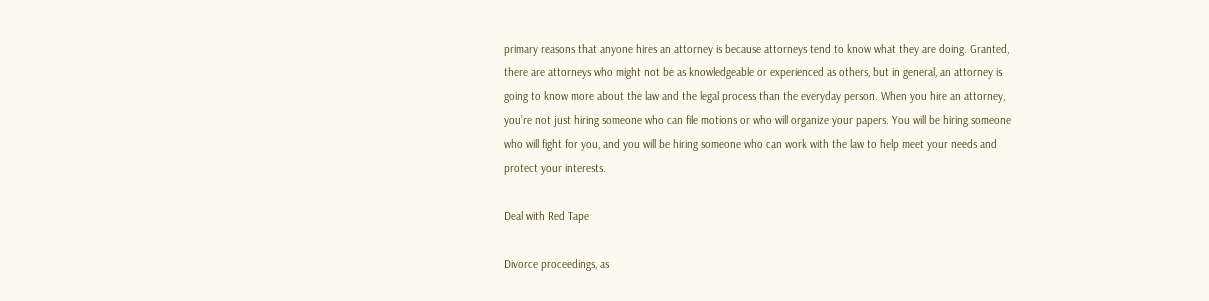primary reasons that anyone hires an attorney is because attorneys tend to know what they are doing. Granted, there are attorneys who might not be as knowledgeable or experienced as others, but in general, an attorney is going to know more about the law and the legal process than the everyday person. When you hire an attorney, you’re not just hiring someone who can file motions or who will organize your papers. You will be hiring someone who will fight for you, and you will be hiring someone who can work with the law to help meet your needs and protect your interests.

Deal with Red Tape

Divorce proceedings, as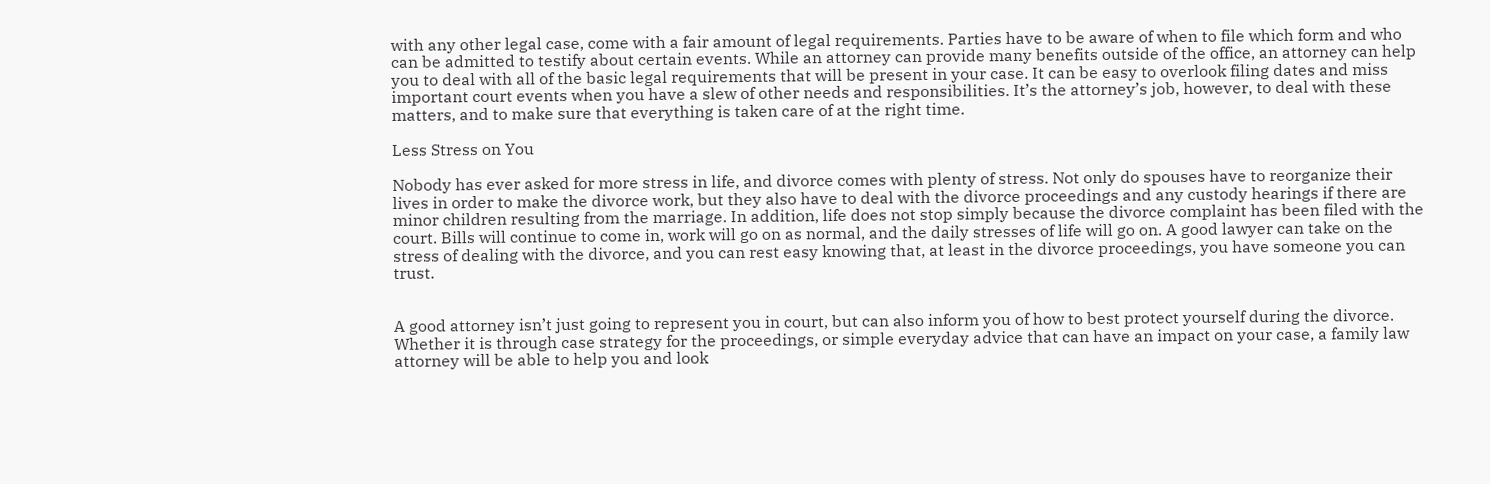with any other legal case, come with a fair amount of legal requirements. Parties have to be aware of when to file which form and who can be admitted to testify about certain events. While an attorney can provide many benefits outside of the office, an attorney can help you to deal with all of the basic legal requirements that will be present in your case. It can be easy to overlook filing dates and miss important court events when you have a slew of other needs and responsibilities. It’s the attorney’s job, however, to deal with these matters, and to make sure that everything is taken care of at the right time.

Less Stress on You

Nobody has ever asked for more stress in life, and divorce comes with plenty of stress. Not only do spouses have to reorganize their lives in order to make the divorce work, but they also have to deal with the divorce proceedings and any custody hearings if there are minor children resulting from the marriage. In addition, life does not stop simply because the divorce complaint has been filed with the court. Bills will continue to come in, work will go on as normal, and the daily stresses of life will go on. A good lawyer can take on the stress of dealing with the divorce, and you can rest easy knowing that, at least in the divorce proceedings, you have someone you can trust.


A good attorney isn’t just going to represent you in court, but can also inform you of how to best protect yourself during the divorce. Whether it is through case strategy for the proceedings, or simple everyday advice that can have an impact on your case, a family law attorney will be able to help you and look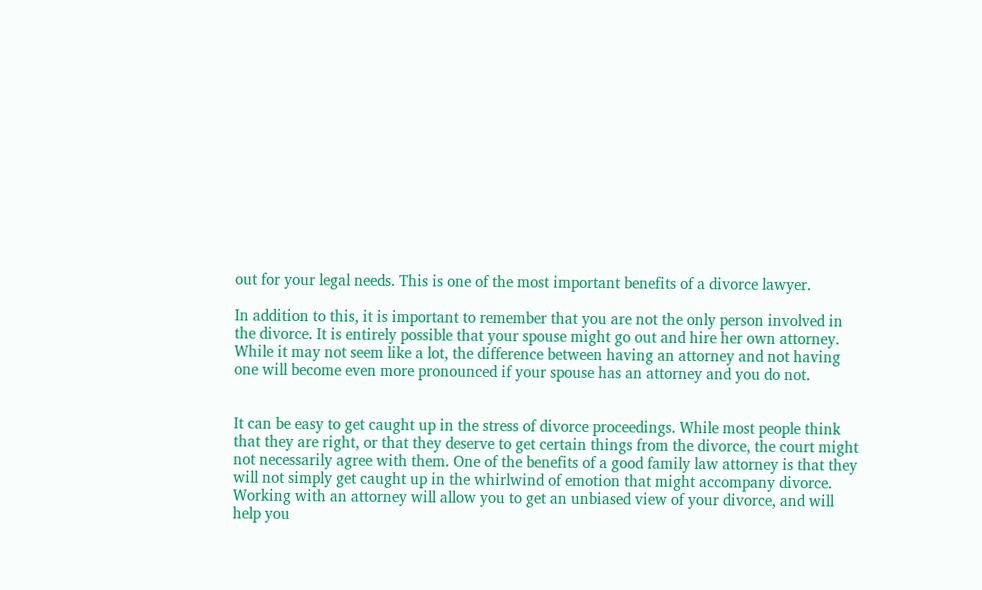out for your legal needs. This is one of the most important benefits of a divorce lawyer.

In addition to this, it is important to remember that you are not the only person involved in the divorce. It is entirely possible that your spouse might go out and hire her own attorney. While it may not seem like a lot, the difference between having an attorney and not having one will become even more pronounced if your spouse has an attorney and you do not.


It can be easy to get caught up in the stress of divorce proceedings. While most people think that they are right, or that they deserve to get certain things from the divorce, the court might not necessarily agree with them. One of the benefits of a good family law attorney is that they will not simply get caught up in the whirlwind of emotion that might accompany divorce. Working with an attorney will allow you to get an unbiased view of your divorce, and will help you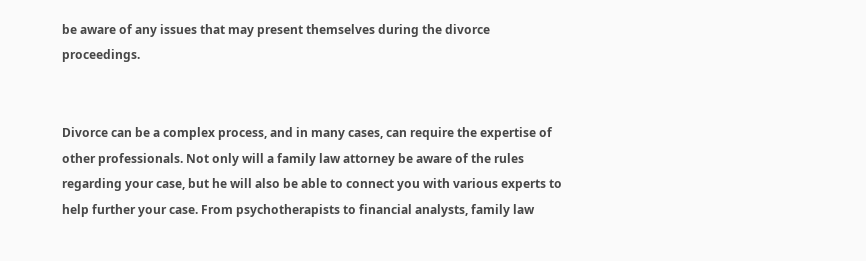be aware of any issues that may present themselves during the divorce proceedings.


Divorce can be a complex process, and in many cases, can require the expertise of other professionals. Not only will a family law attorney be aware of the rules regarding your case, but he will also be able to connect you with various experts to help further your case. From psychotherapists to financial analysts, family law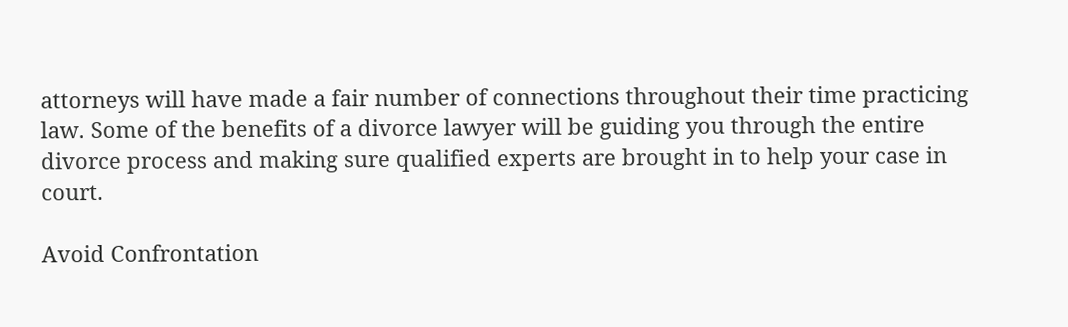attorneys will have made a fair number of connections throughout their time practicing law. Some of the benefits of a divorce lawyer will be guiding you through the entire divorce process and making sure qualified experts are brought in to help your case in court.

Avoid Confrontation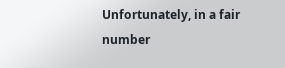Unfortunately, in a fair number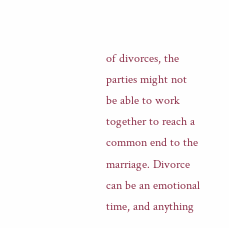of divorces, the parties might not be able to work together to reach a common end to the marriage. Divorce can be an emotional time, and anything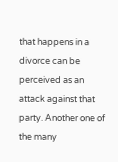that happens in a divorce can be perceived as an attack against that party. Another one of the many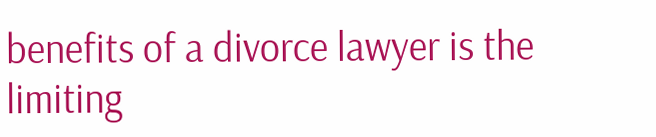benefits of a divorce lawyer is the limiting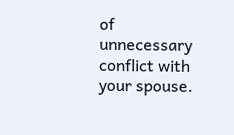of unnecessary conflict with your spouse.